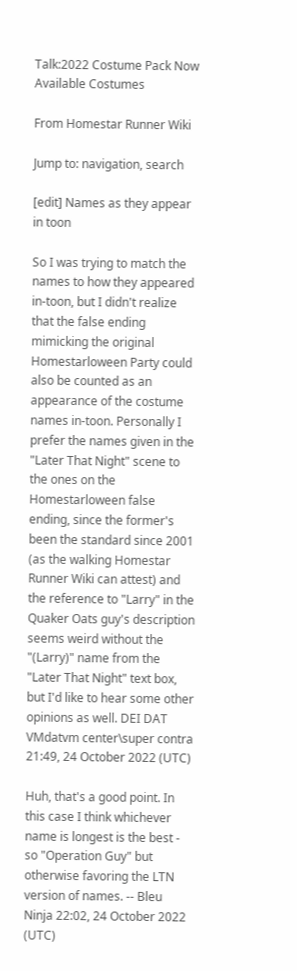Talk:2022 Costume Pack Now Available Costumes

From Homestar Runner Wiki

Jump to: navigation, search

[edit] Names as they appear in toon

So I was trying to match the names to how they appeared in-toon, but I didn't realize that the false ending mimicking the original Homestarloween Party could also be counted as an appearance of the costume names in-toon. Personally I prefer the names given in the "Later That Night" scene to the ones on the Homestarloween false ending, since the former's been the standard since 2001 (as the walking Homestar Runner Wiki can attest) and the reference to "Larry" in the Quaker Oats guy's description seems weird without the "(Larry)" name from the "Later That Night" text box, but I'd like to hear some other opinions as well. DEI DAT VMdatvm center\super contra 21:49, 24 October 2022 (UTC)

Huh, that's a good point. In this case I think whichever name is longest is the best - so "Operation Guy" but otherwise favoring the LTN version of names. -- Bleu Ninja 22:02, 24 October 2022 (UTC)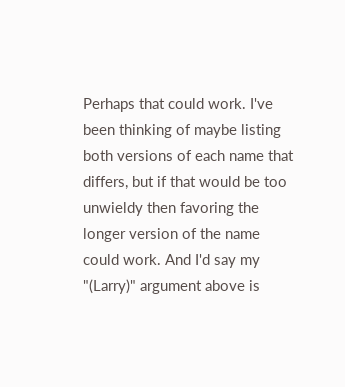Perhaps that could work. I've been thinking of maybe listing both versions of each name that differs, but if that would be too unwieldy then favoring the longer version of the name could work. And I'd say my "(Larry)" argument above is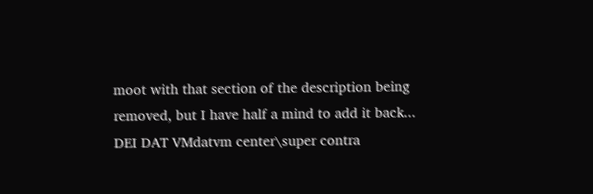moot with that section of the description being removed, but I have half a mind to add it back... DEI DAT VMdatvm center\super contra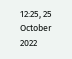12:25, 25 October 2022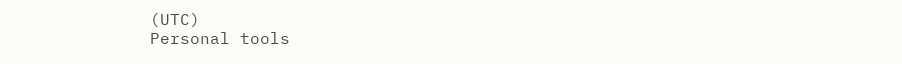(UTC)
Personal tools